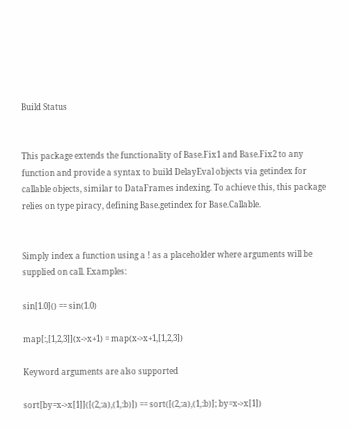Build Status


This package extends the functionality of Base.Fix1 and Base.Fix2 to any function and provide a syntax to build DelayEval objects via getindex for callable objects, similar to DataFrames indexing. To achieve this, this package relies on type piracy, defining Base.getindex for Base.Callable.


Simply index a function using a ! as a placeholder where arguments will be supplied on call. Examples:

sin[1.0]() == sin(1.0)

map[:,[1,2,3]](x->x+1) = map(x->x+1,[1,2,3])

Keyword arguments are also supported

sort[by=x->x[1]]([(2,:a),(1,:b)]) == sort([(2,:a),(1,:b)]; by=x->x[1])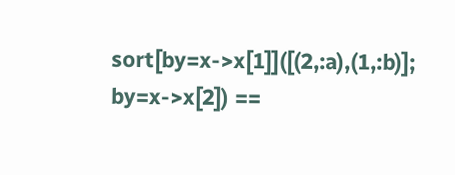sort[by=x->x[1]]([(2,:a),(1,:b)]; by=x->x[2]) ==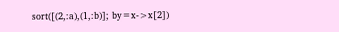sort([(2,:a),(1,:b)]; by=x->x[2])